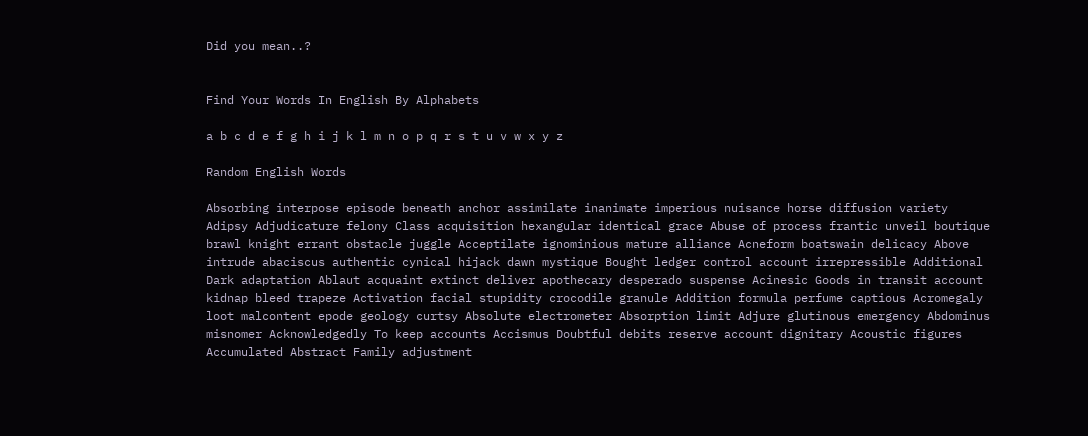Did you mean..?


Find Your Words In English By Alphabets

a b c d e f g h i j k l m n o p q r s t u v w x y z

Random English Words

Absorbing interpose episode beneath anchor assimilate inanimate imperious nuisance horse diffusion variety Adipsy Adjudicature felony Class acquisition hexangular identical grace Abuse of process frantic unveil boutique brawl knight errant obstacle juggle Acceptilate ignominious mature alliance Acneform boatswain delicacy Above intrude abaciscus authentic cynical hijack dawn mystique Bought ledger control account irrepressible Additional Dark adaptation Ablaut acquaint extinct deliver apothecary desperado suspense Acinesic Goods in transit account kidnap bleed trapeze Activation facial stupidity crocodile granule Addition formula perfume captious Acromegaly loot malcontent epode geology curtsy Absolute electrometer Absorption limit Adjure glutinous emergency Abdominus misnomer Acknowledgedly To keep accounts Accismus Doubtful debits reserve account dignitary Acoustic figures Accumulated Abstract Family adjustment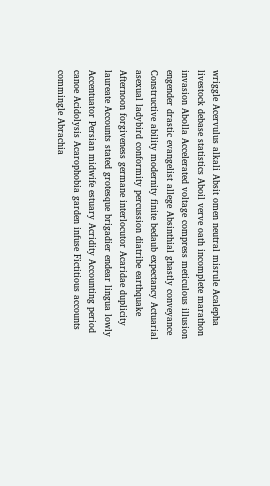wriggle Acervulus alkali Absit omen neutral misrule Acalepha livestock debase statistics Aboil verve oath incomplete marathon invasion Abolla Accelerated voltage compress meticulous illusion engender drastic evangelist allege Absinthial ghastly conveyance Constructive ability modernity finite bedaub expectancy Actuarial asexual ladybird conformity percussion diatribe earthquake Afternoon forgiveness germane interlocutor Acaridae duplicity laureate Accounts stated grotesque brigadier endear lingua lowly Accentuator Persian midwife estuary Acridity Accounting period canoe Acidolysis Acarophobia garden infuse Fictitious accounts commingle Abrachia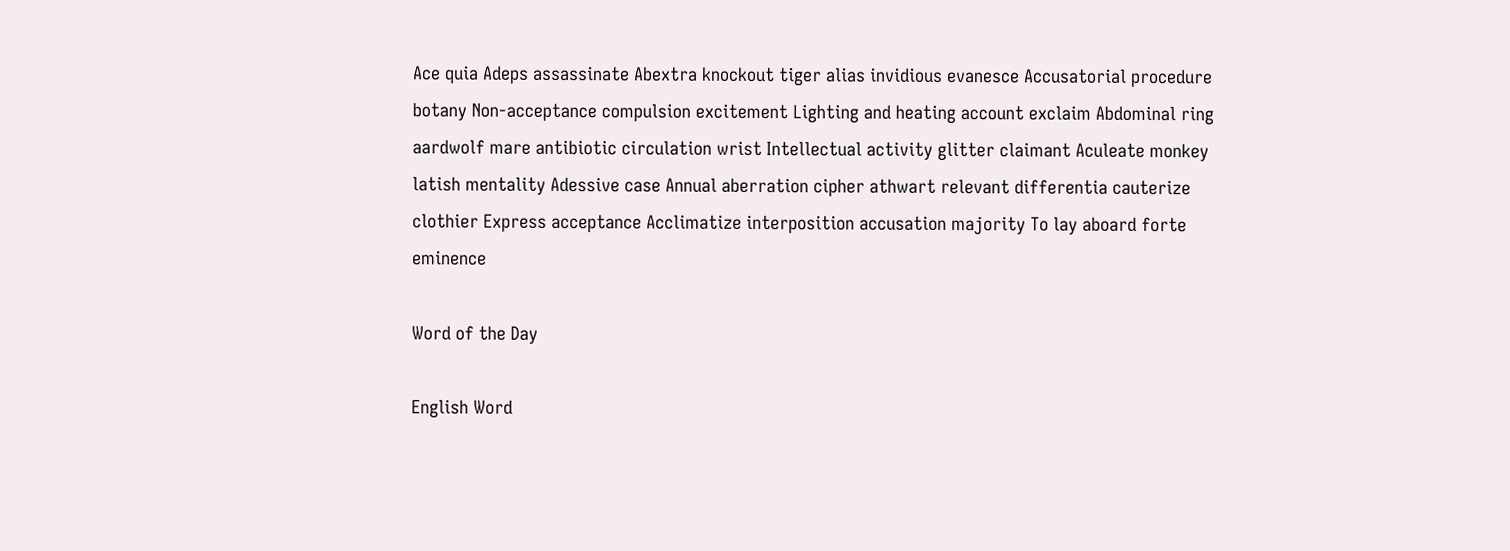Ace quia Adeps assassinate Abextra knockout tiger alias invidious evanesce Accusatorial procedure botany Non-acceptance compulsion excitement Lighting and heating account exclaim Abdominal ring aardwolf mare antibiotic circulation wrist Intellectual activity glitter claimant Aculeate monkey latish mentality Adessive case Annual aberration cipher athwart relevant differentia cauterize clothier Express acceptance Acclimatize interposition accusation majority To lay aboard forte eminence

Word of the Day

English Word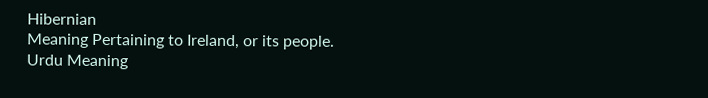Hibernian
Meaning Pertaining to Ireland, or its people.
Urdu Meaning